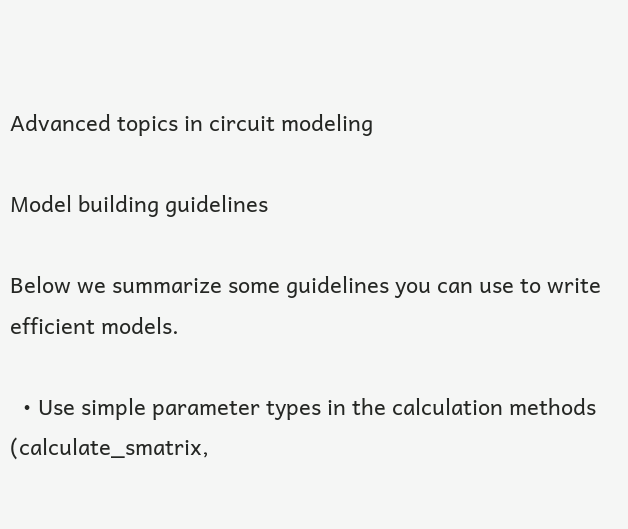Advanced topics in circuit modeling

Model building guidelines

Below we summarize some guidelines you can use to write efficient models.

  • Use simple parameter types in the calculation methods (calculate_smatrix,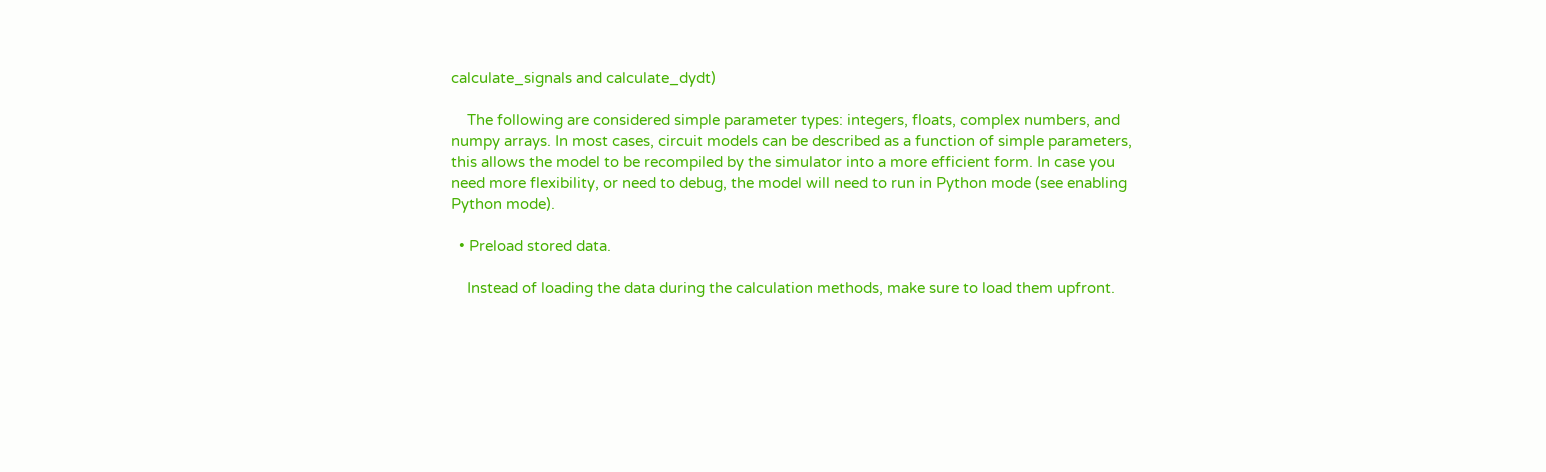calculate_signals and calculate_dydt)

    The following are considered simple parameter types: integers, floats, complex numbers, and numpy arrays. In most cases, circuit models can be described as a function of simple parameters, this allows the model to be recompiled by the simulator into a more efficient form. In case you need more flexibility, or need to debug, the model will need to run in Python mode (see enabling Python mode).

  • Preload stored data.

    Instead of loading the data during the calculation methods, make sure to load them upfront.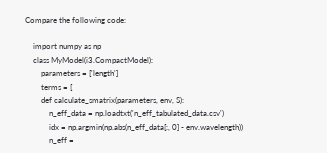Compare the following code:

    import numpy as np
    class MyModel(i3.CompactModel):
        parameters = ['length']
        terms = [
        def calculate_smatrix(parameters, env, S):
            n_eff_data = np.loadtxt('n_eff_tabulated_data.csv')
            idx = np.argmin(np.abs(n_eff_data[:, 0] - env.wavelength))
            n_eff =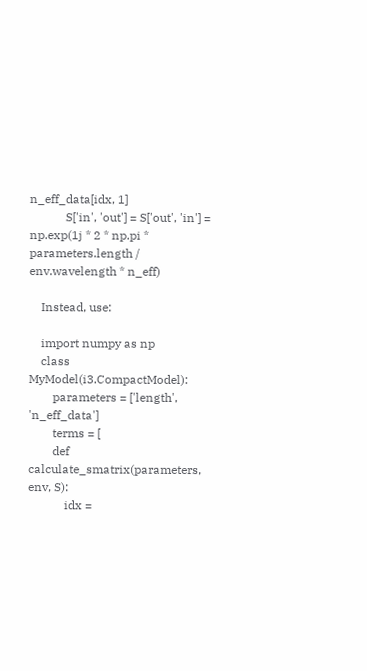n_eff_data[idx, 1]
            S['in', 'out'] = S['out', 'in'] = np.exp(1j * 2 * np.pi * parameters.length / env.wavelength * n_eff)

    Instead, use:

    import numpy as np
    class MyModel(i3.CompactModel):
        parameters = ['length', 'n_eff_data']
        terms = [
        def calculate_smatrix(parameters, env, S):
            idx =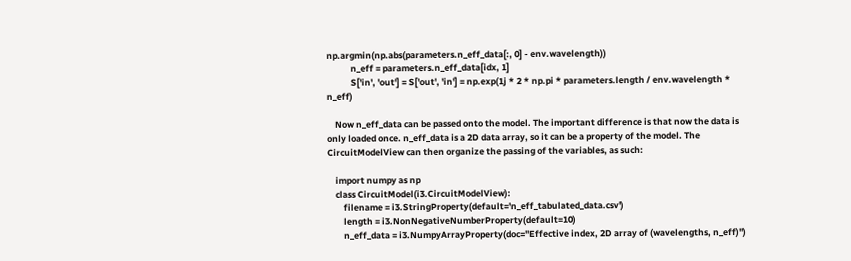np.argmin(np.abs(parameters.n_eff_data[:, 0] - env.wavelength))
            n_eff = parameters.n_eff_data[idx, 1]
            S['in', 'out'] = S['out', 'in'] = np.exp(1j * 2 * np.pi * parameters.length / env.wavelength * n_eff)

    Now n_eff_data can be passed onto the model. The important difference is that now the data is only loaded once. n_eff_data is a 2D data array, so it can be a property of the model. The CircuitModelView can then organize the passing of the variables, as such:

    import numpy as np
    class CircuitModel(i3.CircuitModelView):
        filename = i3.StringProperty(default='n_eff_tabulated_data.csv')
        length = i3.NonNegativeNumberProperty(default=10)
        n_eff_data = i3.NumpyArrayProperty(doc="Effective index, 2D array of (wavelengths, n_eff)")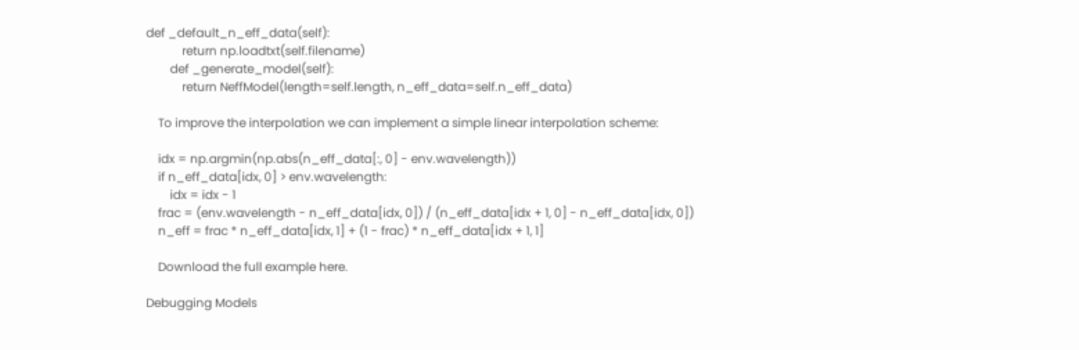def _default_n_eff_data(self):
            return np.loadtxt(self.filename)
        def _generate_model(self):
            return NeffModel(length=self.length, n_eff_data=self.n_eff_data)

    To improve the interpolation we can implement a simple linear interpolation scheme:

    idx = np.argmin(np.abs(n_eff_data[:, 0] - env.wavelength))
    if n_eff_data[idx, 0] > env.wavelength:
        idx = idx - 1
    frac = (env.wavelength - n_eff_data[idx, 0]) / (n_eff_data[idx + 1, 0] - n_eff_data[idx, 0])
    n_eff = frac * n_eff_data[idx, 1] + (1 - frac) * n_eff_data[idx + 1, 1]

    Download the full example here.

Debugging Models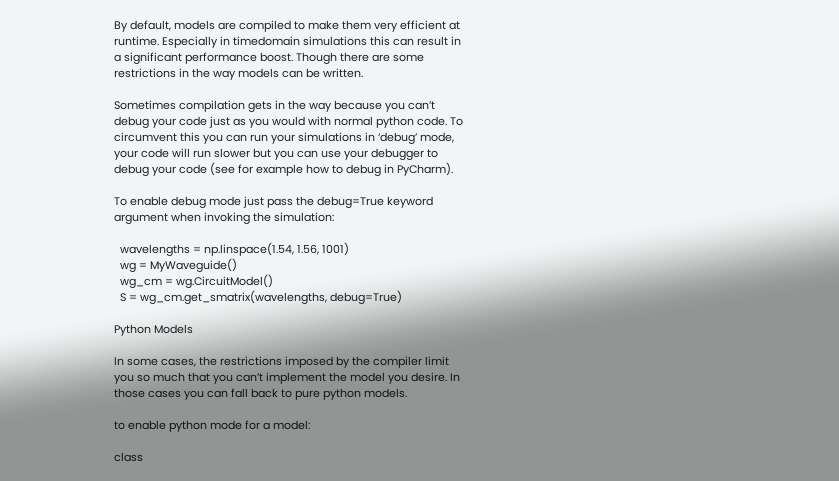By default, models are compiled to make them very efficient at runtime. Especially in timedomain simulations this can result in a significant performance boost. Though there are some restrictions in the way models can be written.

Sometimes compilation gets in the way because you can’t debug your code just as you would with normal python code. To circumvent this you can run your simulations in ‘debug’ mode, your code will run slower but you can use your debugger to debug your code (see for example how to debug in PyCharm).

To enable debug mode just pass the debug=True keyword argument when invoking the simulation:

  wavelengths = np.linspace(1.54, 1.56, 1001)
  wg = MyWaveguide()
  wg_cm = wg.CircuitModel()
  S = wg_cm.get_smatrix(wavelengths, debug=True)

Python Models

In some cases, the restrictions imposed by the compiler limit you so much that you can’t implement the model you desire. In those cases you can fall back to pure python models.

to enable python mode for a model:

class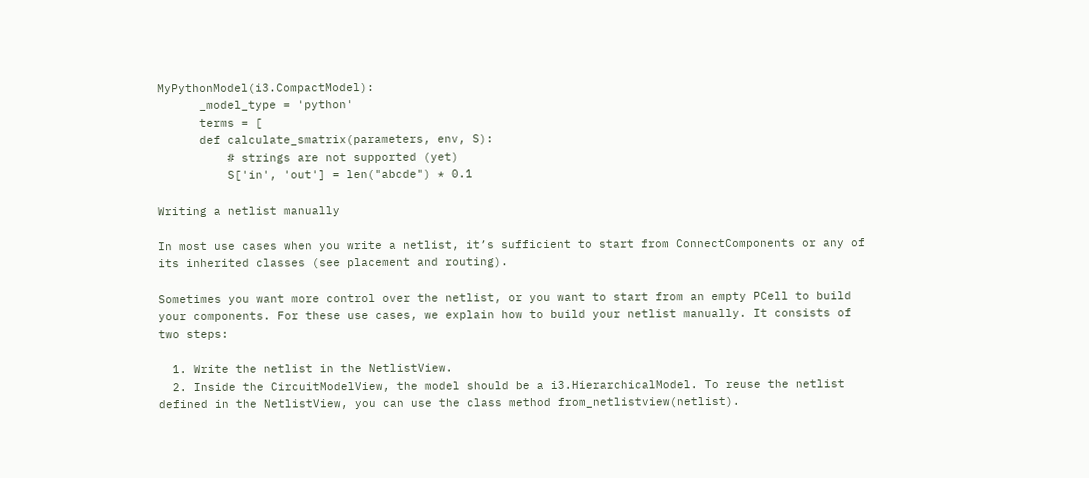MyPythonModel(i3.CompactModel):
      _model_type = 'python'
      terms = [
      def calculate_smatrix(parameters, env, S):
          # strings are not supported (yet)
          S['in', 'out'] = len("abcde") * 0.1

Writing a netlist manually

In most use cases when you write a netlist, it’s sufficient to start from ConnectComponents or any of its inherited classes (see placement and routing).

Sometimes you want more control over the netlist, or you want to start from an empty PCell to build your components. For these use cases, we explain how to build your netlist manually. It consists of two steps:

  1. Write the netlist in the NetlistView.
  2. Inside the CircuitModelView, the model should be a i3.HierarchicalModel. To reuse the netlist defined in the NetlistView, you can use the class method from_netlistview(netlist).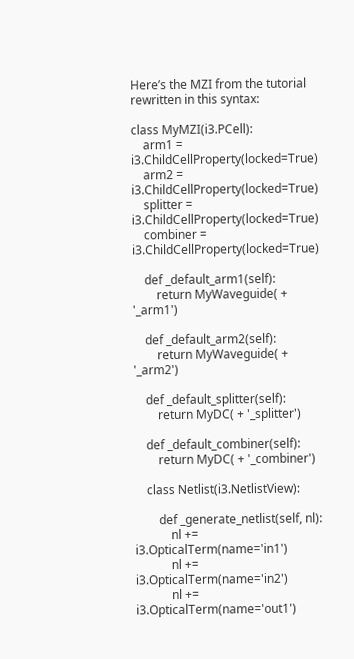Here’s the MZI from the tutorial rewritten in this syntax:

class MyMZI(i3.PCell):
    arm1 = i3.ChildCellProperty(locked=True)
    arm2 = i3.ChildCellProperty(locked=True)
    splitter = i3.ChildCellProperty(locked=True)
    combiner = i3.ChildCellProperty(locked=True)

    def _default_arm1(self):
        return MyWaveguide( + '_arm1')

    def _default_arm2(self):
        return MyWaveguide( + '_arm2')

    def _default_splitter(self):
        return MyDC( + '_splitter')

    def _default_combiner(self):
        return MyDC( + '_combiner')

    class Netlist(i3.NetlistView):

        def _generate_netlist(self, nl):
            nl += i3.OpticalTerm(name='in1')
            nl += i3.OpticalTerm(name='in2')
            nl += i3.OpticalTerm(name='out1')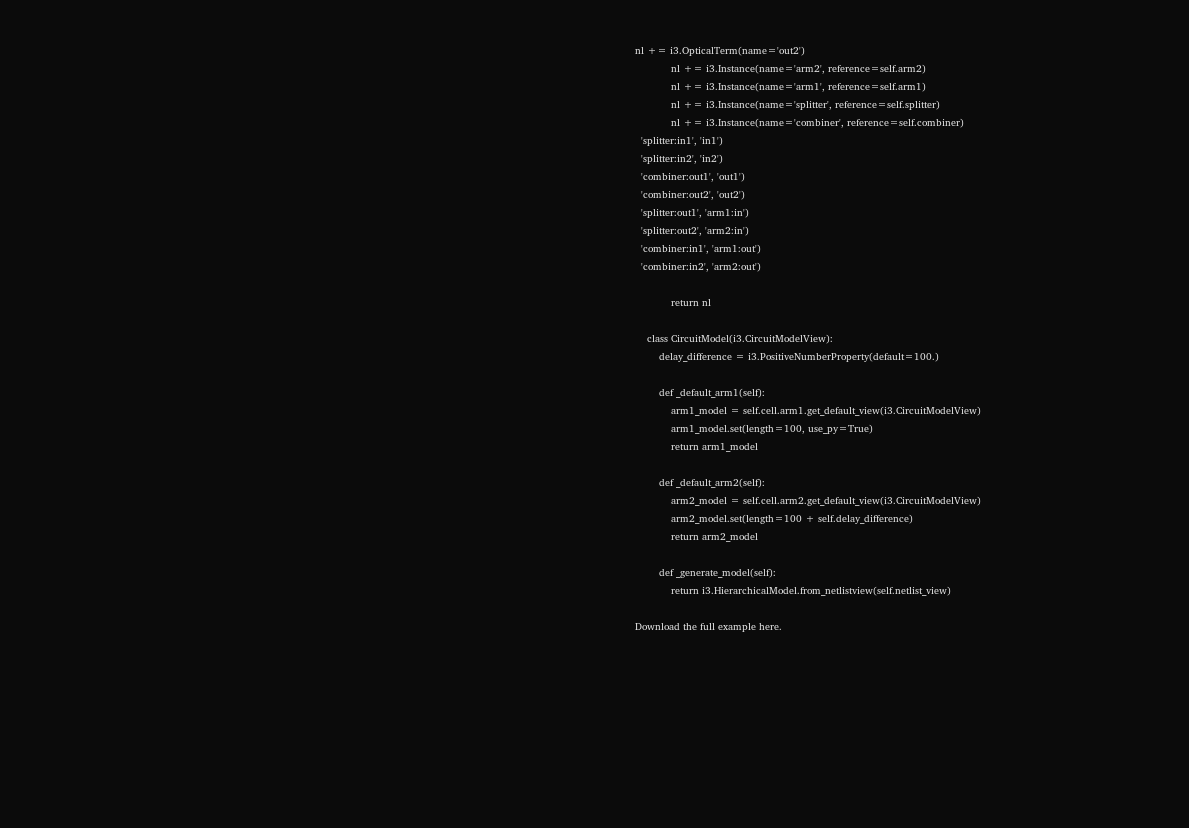nl += i3.OpticalTerm(name='out2')
            nl += i3.Instance(name='arm2', reference=self.arm2)
            nl += i3.Instance(name='arm1', reference=self.arm1)
            nl += i3.Instance(name='splitter', reference=self.splitter)
            nl += i3.Instance(name='combiner', reference=self.combiner)
  'splitter:in1', 'in1')
  'splitter:in2', 'in2')
  'combiner:out1', 'out1')
  'combiner:out2', 'out2')
  'splitter:out1', 'arm1:in')
  'splitter:out2', 'arm2:in')
  'combiner:in1', 'arm1:out')
  'combiner:in2', 'arm2:out')

            return nl

    class CircuitModel(i3.CircuitModelView):
        delay_difference = i3.PositiveNumberProperty(default=100.)

        def _default_arm1(self):
            arm1_model = self.cell.arm1.get_default_view(i3.CircuitModelView)
            arm1_model.set(length=100, use_py=True)
            return arm1_model

        def _default_arm2(self):
            arm2_model = self.cell.arm2.get_default_view(i3.CircuitModelView)
            arm2_model.set(length=100 + self.delay_difference)
            return arm2_model

        def _generate_model(self):
            return i3.HierarchicalModel.from_netlistview(self.netlist_view)

Download the full example here.